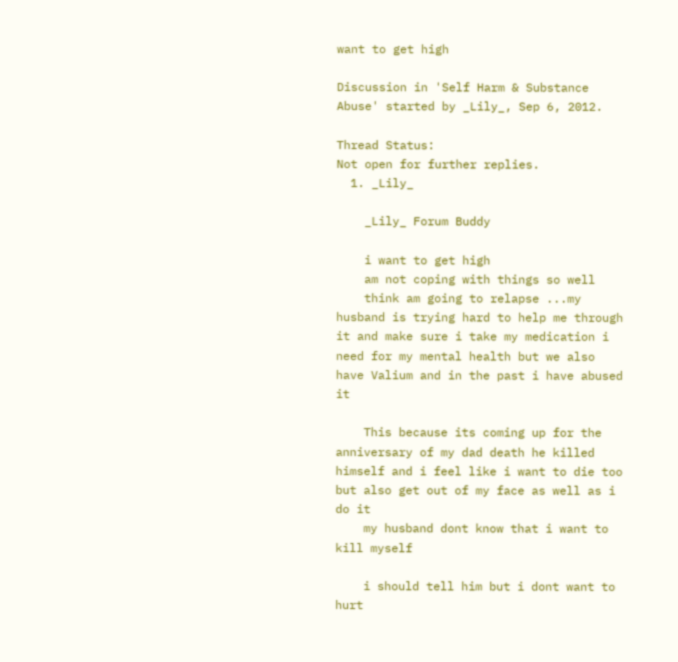want to get high

Discussion in 'Self Harm & Substance Abuse' started by _Lily_, Sep 6, 2012.

Thread Status:
Not open for further replies.
  1. _Lily_

    _Lily_ Forum Buddy

    i want to get high
    am not coping with things so well
    think am going to relapse ...my husband is trying hard to help me through it and make sure i take my medication i need for my mental health but we also have Valium and in the past i have abused it

    This because its coming up for the anniversary of my dad death he killed himself and i feel like i want to die too but also get out of my face as well as i do it
    my husband dont know that i want to kill myself

    i should tell him but i dont want to hurt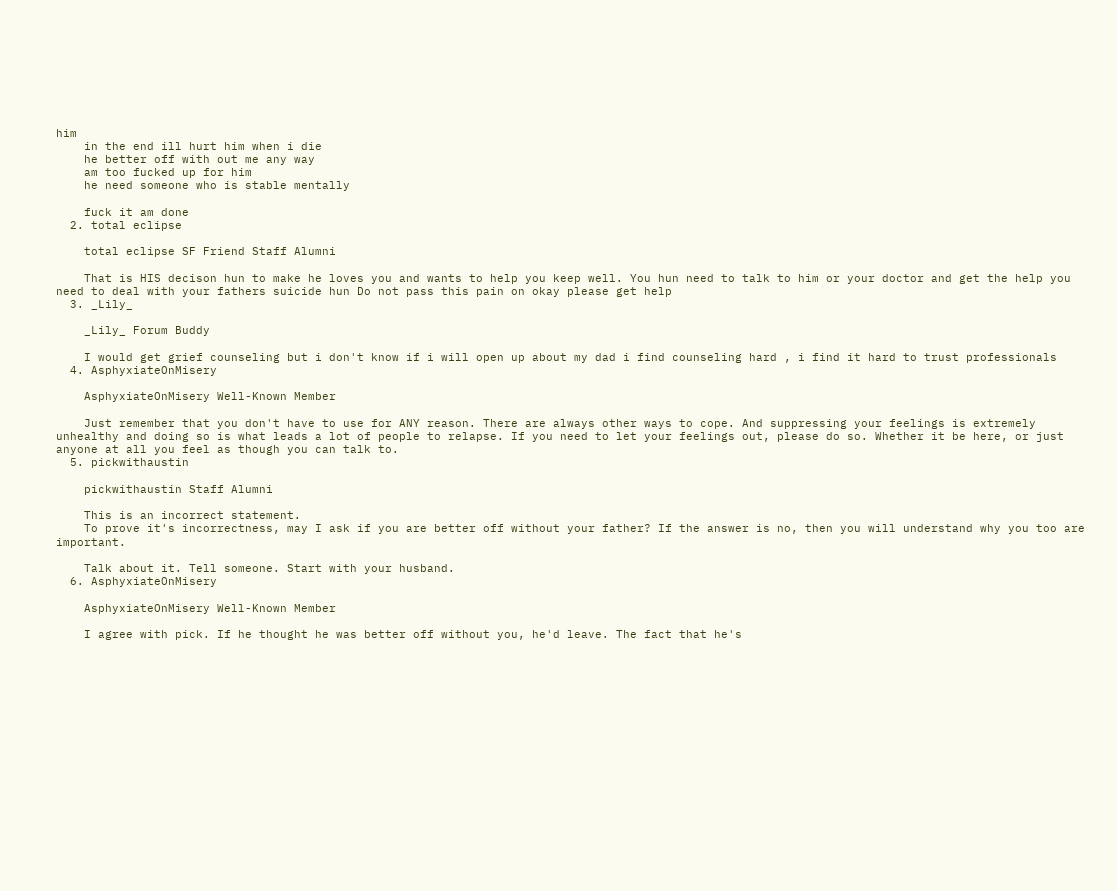him
    in the end ill hurt him when i die
    he better off with out me any way
    am too fucked up for him
    he need someone who is stable mentally

    fuck it am done
  2. total eclipse

    total eclipse SF Friend Staff Alumni

    That is HIS decison hun to make he loves you and wants to help you keep well. You hun need to talk to him or your doctor and get the help you need to deal with your fathers suicide hun Do not pass this pain on okay please get help
  3. _Lily_

    _Lily_ Forum Buddy

    I would get grief counseling but i don't know if i will open up about my dad i find counseling hard , i find it hard to trust professionals
  4. AsphyxiateOnMisery

    AsphyxiateOnMisery Well-Known Member

    Just remember that you don't have to use for ANY reason. There are always other ways to cope. And suppressing your feelings is extremely unhealthy and doing so is what leads a lot of people to relapse. If you need to let your feelings out, please do so. Whether it be here, or just anyone at all you feel as though you can talk to.
  5. pickwithaustin

    pickwithaustin Staff Alumni

    This is an incorrect statement.
    To prove it's incorrectness, may I ask if you are better off without your father? If the answer is no, then you will understand why you too are important.

    Talk about it. Tell someone. Start with your husband.
  6. AsphyxiateOnMisery

    AsphyxiateOnMisery Well-Known Member

    I agree with pick. If he thought he was better off without you, he'd leave. The fact that he's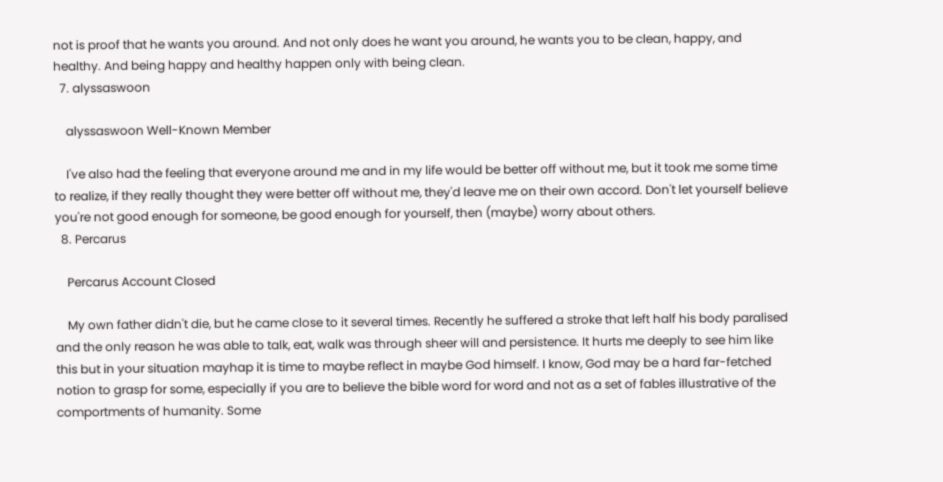not is proof that he wants you around. And not only does he want you around, he wants you to be clean, happy, and healthy. And being happy and healthy happen only with being clean.
  7. alyssaswoon

    alyssaswoon Well-Known Member

    I've also had the feeling that everyone around me and in my life would be better off without me, but it took me some time to realize, if they really thought they were better off without me, they'd leave me on their own accord. Don't let yourself believe you're not good enough for someone, be good enough for yourself, then (maybe) worry about others.
  8. Percarus

    Percarus Account Closed

    My own father didn't die, but he came close to it several times. Recently he suffered a stroke that left half his body paralised and the only reason he was able to talk, eat, walk was through sheer will and persistence. It hurts me deeply to see him like this but in your situation mayhap it is time to maybe reflect in maybe God himself. I know, God may be a hard far-fetched notion to grasp for some, especially if you are to believe the bible word for word and not as a set of fables illustrative of the comportments of humanity. Some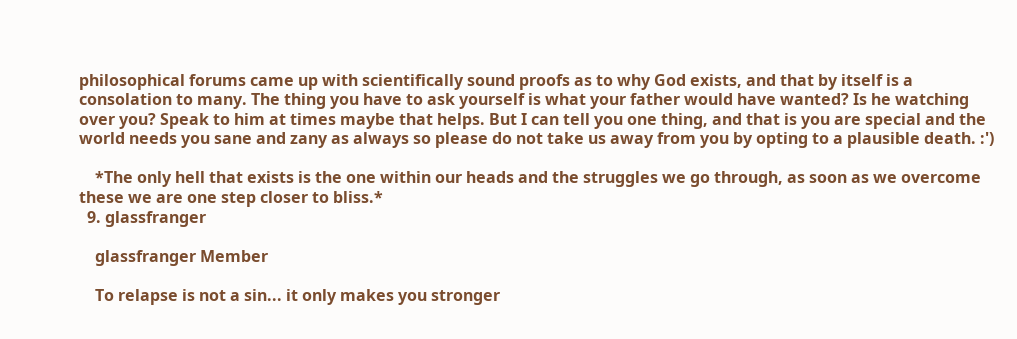philosophical forums came up with scientifically sound proofs as to why God exists, and that by itself is a consolation to many. The thing you have to ask yourself is what your father would have wanted? Is he watching over you? Speak to him at times maybe that helps. But I can tell you one thing, and that is you are special and the world needs you sane and zany as always so please do not take us away from you by opting to a plausible death. :')

    *The only hell that exists is the one within our heads and the struggles we go through, as soon as we overcome these we are one step closer to bliss.*
  9. glassfranger

    glassfranger Member

    To relapse is not a sin... it only makes you stronger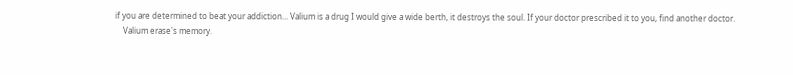if you are determined to beat your addiction... Valium is a drug I would give a wide berth, it destroys the soul. If your doctor prescribed it to you, find another doctor.
    Valium erase's memory.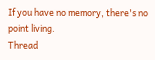If you have no memory, there's no point living.
Thread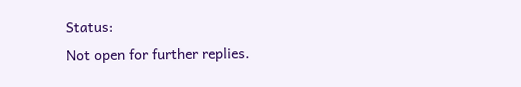Status:
Not open for further replies.